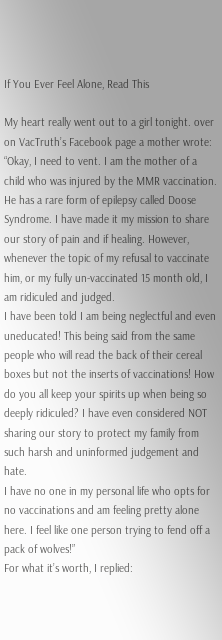If You Ever Feel Alone, Read This

My heart really went out to a girl tonight. over on VacTruth’s Facebook page a mother wrote:
“Okay, I need to vent. I am the mother of a child who was injured by the MMR vaccination. He has a rare form of epilepsy called Doose Syndrome. I have made it my mission to share our story of pain and if healing. However, whenever the topic of my refusal to vaccinate him, or my fully un-vaccinated 15 month old, I am ridiculed and judged.
I have been told I am being neglectful and even uneducated! This being said from the same people who will read the back of their cereal boxes but not the inserts of vaccinations! How do you all keep your spirits up when being so deeply ridiculed? I have even considered NOT sharing our story to protect my family from such harsh and uninformed judgement and hate.
I have no one in my personal life who opts for no vaccinations and am feeling pretty alone here. I feel like one person trying to fend off a pack of wolves!”
For what it’s worth, I replied: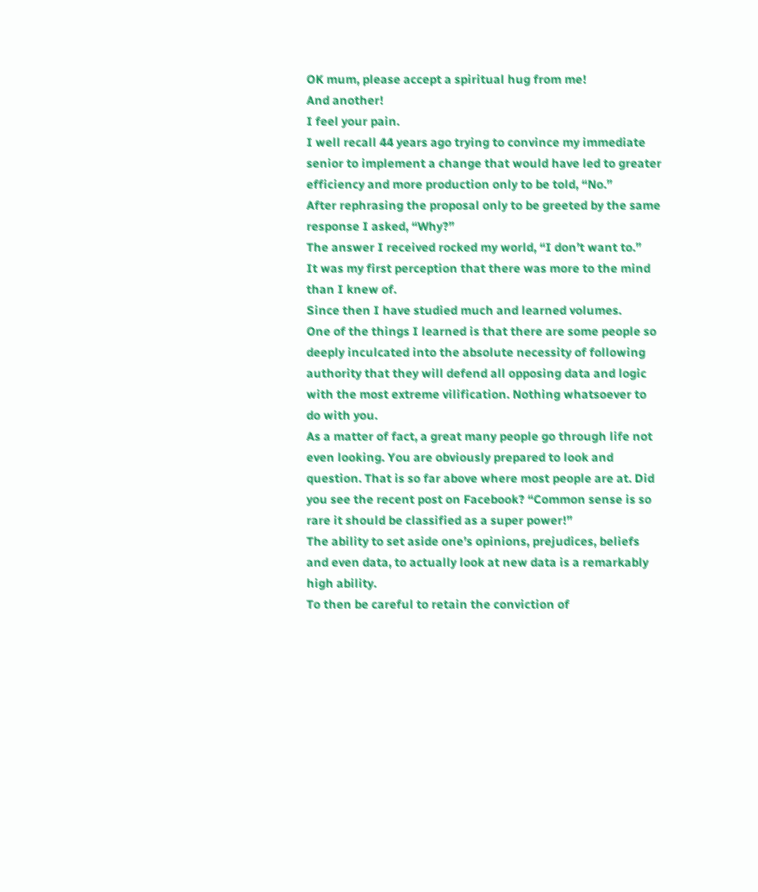OK mum, please accept a spiritual hug from me!
And another!
I feel your pain.
I well recall 44 years ago trying to convince my immediate senior to implement a change that would have led to greater efficiency and more production only to be told, “No.”
After rephrasing the proposal only to be greeted by the same response I asked, “Why?”
The answer I received rocked my world, “I don’t want to.”
It was my first perception that there was more to the mind than I knew of.
Since then I have studied much and learned volumes.
One of the things I learned is that there are some people so deeply inculcated into the absolute necessity of following authority that they will defend all opposing data and logic with the most extreme vilification. Nothing whatsoever to do with you.
As a matter of fact, a great many people go through life not even looking. You are obviously prepared to look and question. That is so far above where most people are at. Did you see the recent post on Facebook? “Common sense is so rare it should be classified as a super power!”
The ability to set aside one’s opinions, prejudices, beliefs and even data, to actually look at new data is a remarkably high ability.
To then be careful to retain the conviction of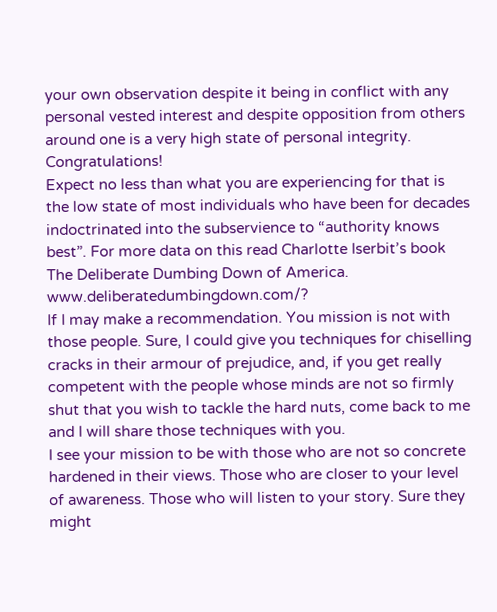your own observation despite it being in conflict with any personal vested interest and despite opposition from others around one is a very high state of personal integrity. Congratulations!
Expect no less than what you are experiencing for that is the low state of most individuals who have been for decades indoctrinated into the subservience to “authority knows best”. For more data on this read Charlotte Iserbit’s book The Deliberate Dumbing Down of America. www.deliberatedumbingdown.com/?
If I may make a recommendation. You mission is not with those people. Sure, I could give you techniques for chiselling cracks in their armour of prejudice, and, if you get really competent with the people whose minds are not so firmly shut that you wish to tackle the hard nuts, come back to me and I will share those techniques with you.
I see your mission to be with those who are not so concrete hardened in their views. Those who are closer to your level of awareness. Those who will listen to your story. Sure they might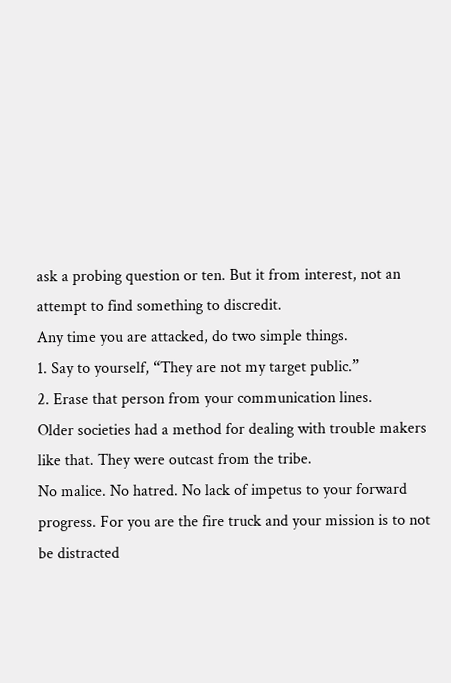ask a probing question or ten. But it from interest, not an attempt to find something to discredit.
Any time you are attacked, do two simple things.
1. Say to yourself, “They are not my target public.”
2. Erase that person from your communication lines.
Older societies had a method for dealing with trouble makers like that. They were outcast from the tribe.
No malice. No hatred. No lack of impetus to your forward progress. For you are the fire truck and your mission is to not be distracted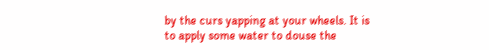by the curs yapping at your wheels. It is to apply some water to douse the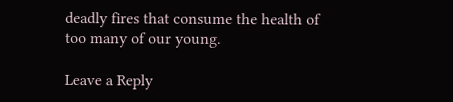deadly fires that consume the health of too many of our young.

Leave a Reply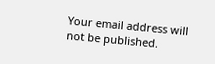Your email address will not be published.